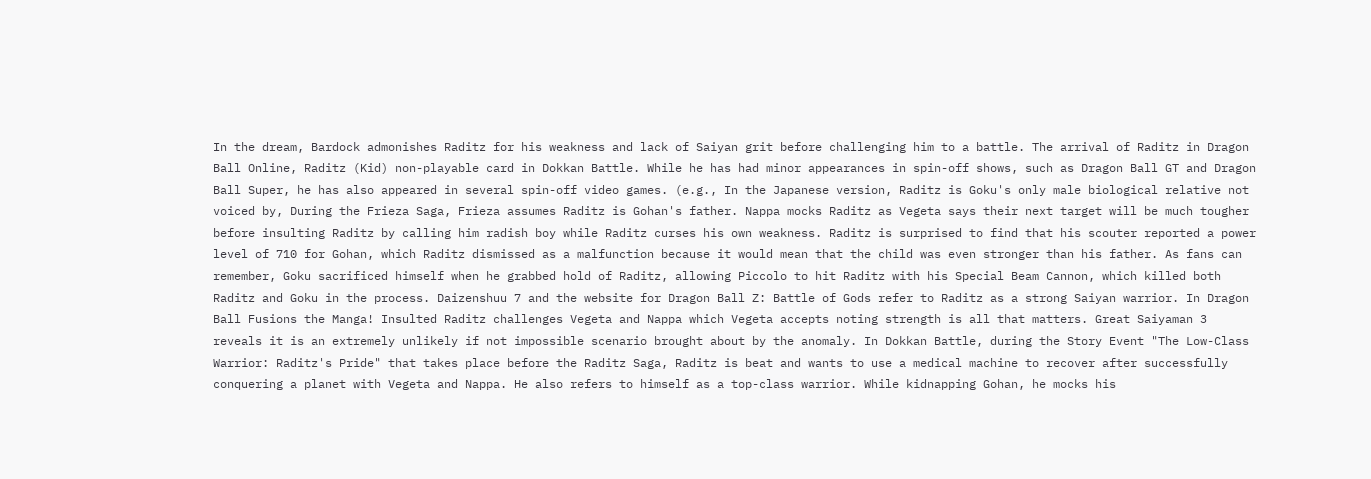In the dream, Bardock admonishes Raditz for his weakness and lack of Saiyan grit before challenging him to a battle. The arrival of Raditz in Dragon Ball Online, Raditz (Kid) non-playable card in Dokkan Battle. While he has had minor appearances in spin-off shows, such as Dragon Ball GT and Dragon Ball Super, he has also appeared in several spin-off video games. (e.g., In the Japanese version, Raditz is Goku's only male biological relative not voiced by, During the Frieza Saga, Frieza assumes Raditz is Gohan's father. Nappa mocks Raditz as Vegeta says their next target will be much tougher before insulting Raditz by calling him radish boy while Raditz curses his own weakness. Raditz is surprised to find that his scouter reported a power level of 710 for Gohan, which Raditz dismissed as a malfunction because it would mean that the child was even stronger than his father. As fans can remember, Goku sacrificed himself when he grabbed hold of Raditz, allowing Piccolo to hit Raditz with his Special Beam Cannon, which killed both Raditz and Goku in the process. Daizenshuu 7 and the website for Dragon Ball Z: Battle of Gods refer to Raditz as a strong Saiyan warrior. In Dragon Ball Fusions the Manga! Insulted Raditz challenges Vegeta and Nappa which Vegeta accepts noting strength is all that matters. Great Saiyaman 3 reveals it is an extremely unlikely if not impossible scenario brought about by the anomaly. In Dokkan Battle, during the Story Event "The Low-Class Warrior: Raditz's Pride" that takes place before the Raditz Saga, Raditz is beat and wants to use a medical machine to recover after successfully conquering a planet with Vegeta and Nappa. He also refers to himself as a top-class warrior. While kidnapping Gohan, he mocks his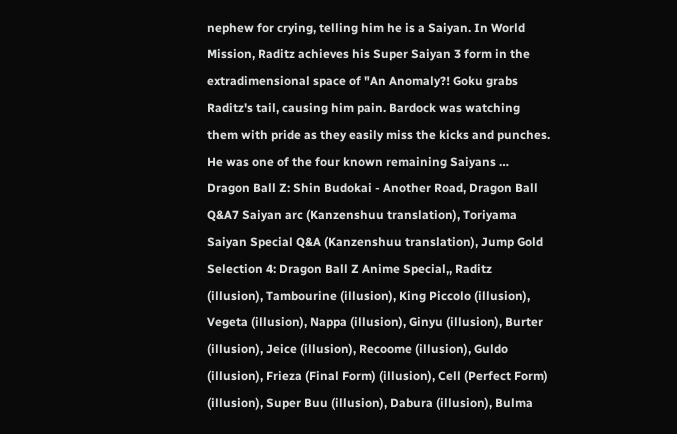nephew for crying, telling him he is a Saiyan. In World Mission, Raditz achieves his Super Saiyan 3 form in the extradimensional space of "An Anomaly?! Goku grabs Raditz's tail, causing him pain. Bardock was watching them with pride as they easily miss the kicks and punches. He was one of the four known remaining Saiyans … Dragon Ball Z: Shin Budokai - Another Road, Dragon Ball Q&A7 Saiyan arc (Kanzenshuu translation), Toriyama Saiyan Special Q&A (Kanzenshuu translation), Jump Gold Selection 4: Dragon Ball Z Anime Special,, Raditz (illusion), Tambourine (illusion), King Piccolo (illusion), Vegeta (illusion), Nappa (illusion), Ginyu (illusion), Burter (illusion), Jeice (illusion), Recoome (illusion), Guldo (illusion), Frieza (Final Form) (illusion), Cell (Perfect Form) (illusion), Super Buu (illusion), Dabura (illusion), Bulma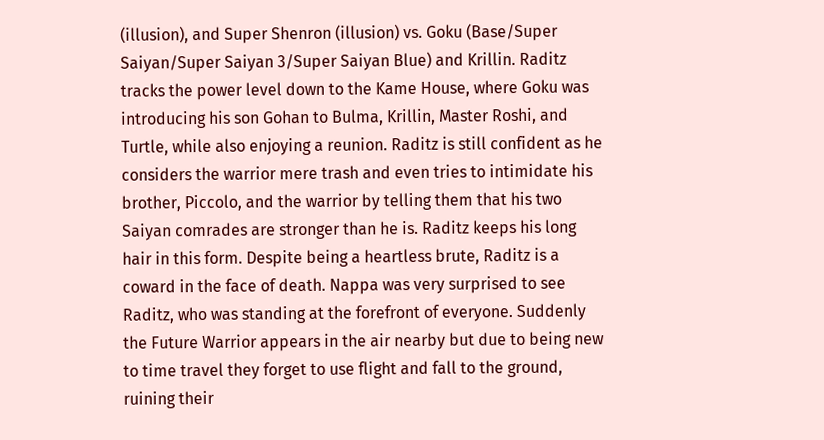(illusion), and Super Shenron (illusion) vs. Goku (Base/Super Saiyan/Super Saiyan 3/Super Saiyan Blue) and Krillin. Raditz tracks the power level down to the Kame House, where Goku was introducing his son Gohan to Bulma, Krillin, Master Roshi, and Turtle, while also enjoying a reunion. Raditz is still confident as he considers the warrior mere trash and even tries to intimidate his brother, Piccolo, and the warrior by telling them that his two Saiyan comrades are stronger than he is. Raditz keeps his long hair in this form. Despite being a heartless brute, Raditz is a coward in the face of death. Nappa was very surprised to see Raditz, who was standing at the forefront of everyone. Suddenly the Future Warrior appears in the air nearby but due to being new to time travel they forget to use flight and fall to the ground, ruining their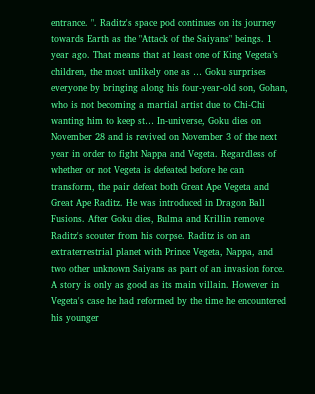entrance. ". Raditz's space pod continues on its journey towards Earth as the "Attack of the Saiyans" beings. 1 year ago. That means that at least one of King Vegeta’s children, the most unlikely one as … Goku surprises everyone by bringing along his four-year-old son, Gohan, who is not becoming a martial artist due to Chi-Chi wanting him to keep st… In-universe, Goku dies on November 28 and is revived on November 3 of the next year in order to fight Nappa and Vegeta. Regardless of whether or not Vegeta is defeated before he can transform, the pair defeat both Great Ape Vegeta and Great Ape Raditz. He was introduced in Dragon Ball Fusions. After Goku dies, Bulma and Krillin remove Raditz's scouter from his corpse. Raditz is on an extraterrestrial planet with Prince Vegeta, Nappa, and two other unknown Saiyans as part of an invasion force. A story is only as good as its main villain. However in Vegeta's case he had reformed by the time he encountered his younger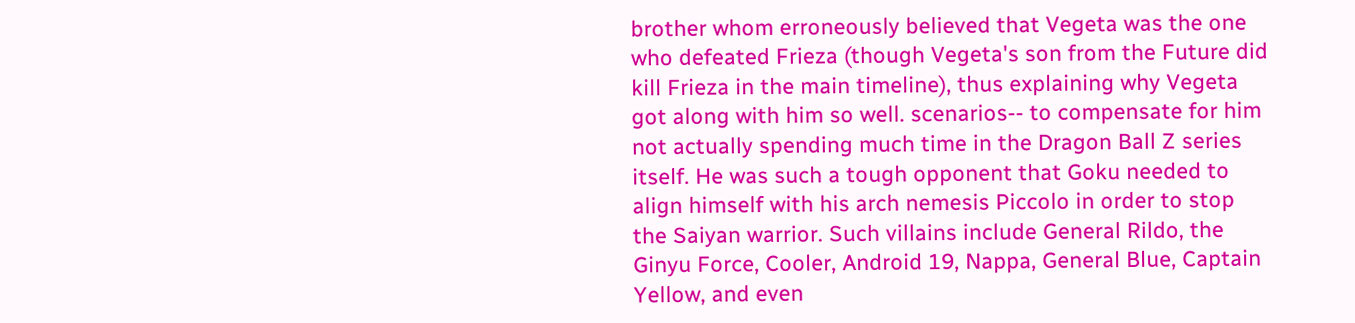brother whom erroneously believed that Vegeta was the one who defeated Frieza (though Vegeta's son from the Future did kill Frieza in the main timeline), thus explaining why Vegeta got along with him so well. scenarios-- to compensate for him not actually spending much time in the Dragon Ball Z series itself. He was such a tough opponent that Goku needed to align himself with his arch nemesis Piccolo in order to stop the Saiyan warrior. Such villains include General Rildo, the Ginyu Force, Cooler, Android 19, Nappa, General Blue, Captain Yellow, and even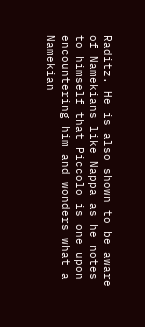Raditz. He is also shown to be aware of Namekians like Nappa as he notes to himself that Piccolo is one upon encountering him and wonders what a Namekian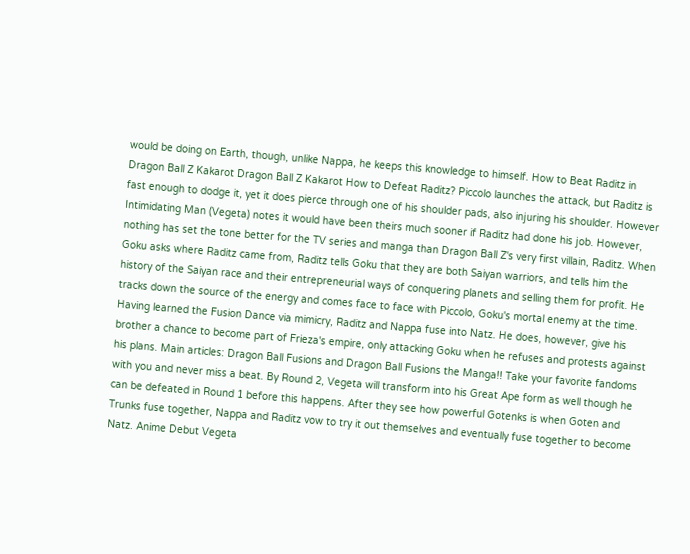would be doing on Earth, though, unlike Nappa, he keeps this knowledge to himself. How to Beat Raditz in Dragon Ball Z Kakarot Dragon Ball Z Kakarot How to Defeat Raditz? Piccolo launches the attack, but Raditz is fast enough to dodge it, yet it does pierce through one of his shoulder pads, also injuring his shoulder. However Intimidating Man (Vegeta) notes it would have been theirs much sooner if Raditz had done his job. However, nothing has set the tone better for the TV series and manga than Dragon Ball Z's very first villain, Raditz. When Goku asks where Raditz came from, Raditz tells Goku that they are both Saiyan warriors, and tells him the history of the Saiyan race and their entrepreneurial ways of conquering planets and selling them for profit. He tracks down the source of the energy and comes face to face with Piccolo, Goku's mortal enemy at the time. Having learned the Fusion Dance via mimicry, Raditz and Nappa fuse into Natz. He does, however, give his brother a chance to become part of Frieza's empire, only attacking Goku when he refuses and protests against his plans. Main articles: Dragon Ball Fusions and Dragon Ball Fusions the Manga!! Take your favorite fandoms with you and never miss a beat. By Round 2, Vegeta will transform into his Great Ape form as well though he can be defeated in Round 1 before this happens. After they see how powerful Gotenks is when Goten and Trunks fuse together, Nappa and Raditz vow to try it out themselves and eventually fuse together to become Natz. Anime Debut Vegeta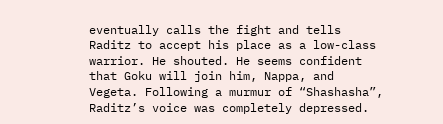eventually calls the fight and tells Raditz to accept his place as a low-class warrior. He shouted. He seems confident that Goku will join him, Nappa, and Vegeta. Following a murmur of “Shashasha”, Raditz’s voice was completely depressed.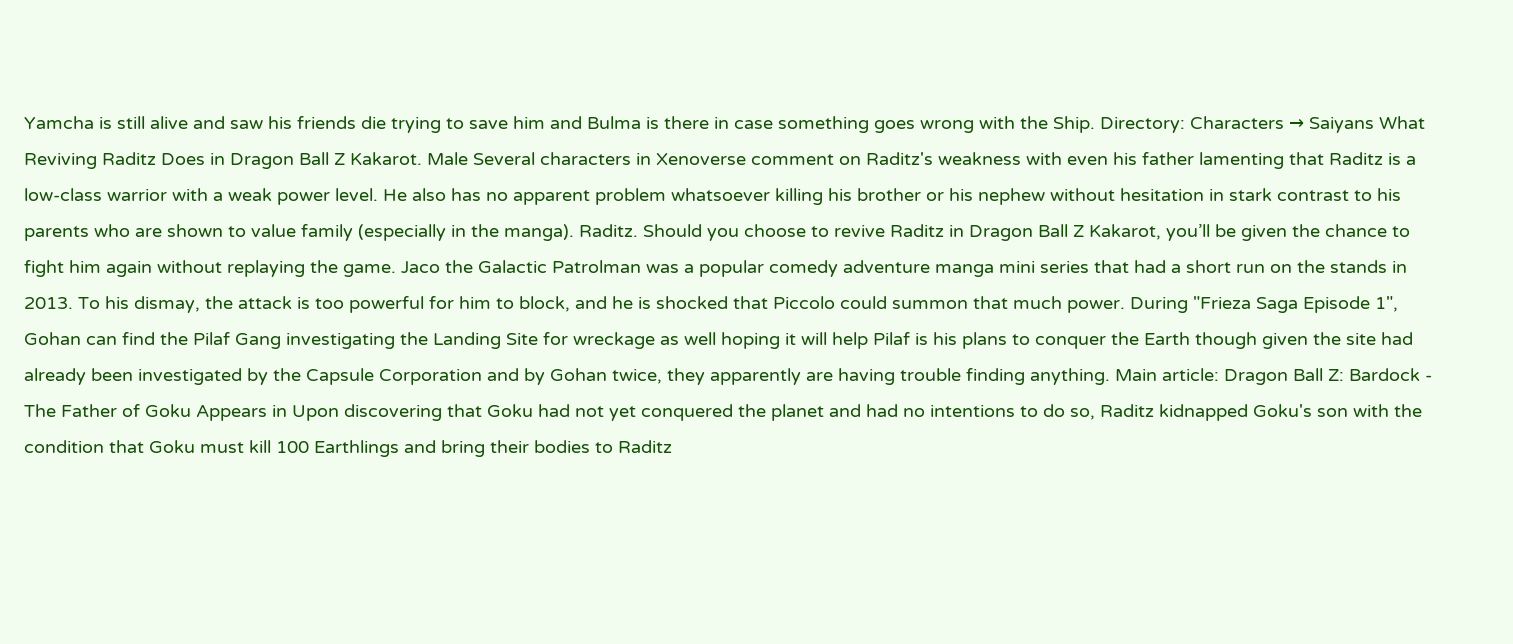Yamcha is still alive and saw his friends die trying to save him and Bulma is there in case something goes wrong with the Ship. Directory: Characters → Saiyans What Reviving Raditz Does in Dragon Ball Z Kakarot. Male Several characters in Xenoverse comment on Raditz's weakness with even his father lamenting that Raditz is a low-class warrior with a weak power level. He also has no apparent problem whatsoever killing his brother or his nephew without hesitation in stark contrast to his parents who are shown to value family (especially in the manga). Raditz. Should you choose to revive Raditz in Dragon Ball Z Kakarot, you’ll be given the chance to fight him again without replaying the game. Jaco the Galactic Patrolman was a popular comedy adventure manga mini series that had a short run on the stands in 2013. To his dismay, the attack is too powerful for him to block, and he is shocked that Piccolo could summon that much power. During "Frieza Saga Episode 1", Gohan can find the Pilaf Gang investigating the Landing Site for wreckage as well hoping it will help Pilaf is his plans to conquer the Earth though given the site had already been investigated by the Capsule Corporation and by Gohan twice, they apparently are having trouble finding anything. Main article: Dragon Ball Z: Bardock - The Father of Goku Appears in Upon discovering that Goku had not yet conquered the planet and had no intentions to do so, Raditz kidnapped Goku's son with the condition that Goku must kill 100 Earthlings and bring their bodies to Raditz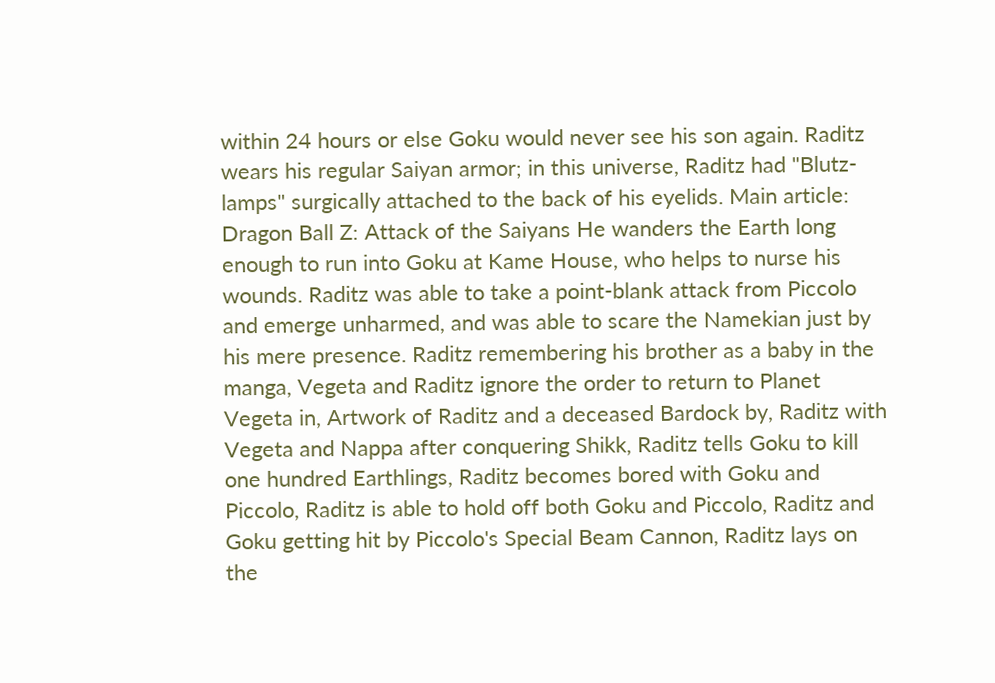within 24 hours or else Goku would never see his son again. Raditz wears his regular Saiyan armor; in this universe, Raditz had "Blutz-lamps" surgically attached to the back of his eyelids. Main article: Dragon Ball Z: Attack of the Saiyans He wanders the Earth long enough to run into Goku at Kame House, who helps to nurse his wounds. Raditz was able to take a point-blank attack from Piccolo and emerge unharmed, and was able to scare the Namekian just by his mere presence. Raditz remembering his brother as a baby in the manga, Vegeta and Raditz ignore the order to return to Planet Vegeta in, Artwork of Raditz and a deceased Bardock by, Raditz with Vegeta and Nappa after conquering Shikk, Raditz tells Goku to kill one hundred Earthlings, Raditz becomes bored with Goku and Piccolo, Raditz is able to hold off both Goku and Piccolo, Raditz and Goku getting hit by Piccolo's Special Beam Cannon, Raditz lays on the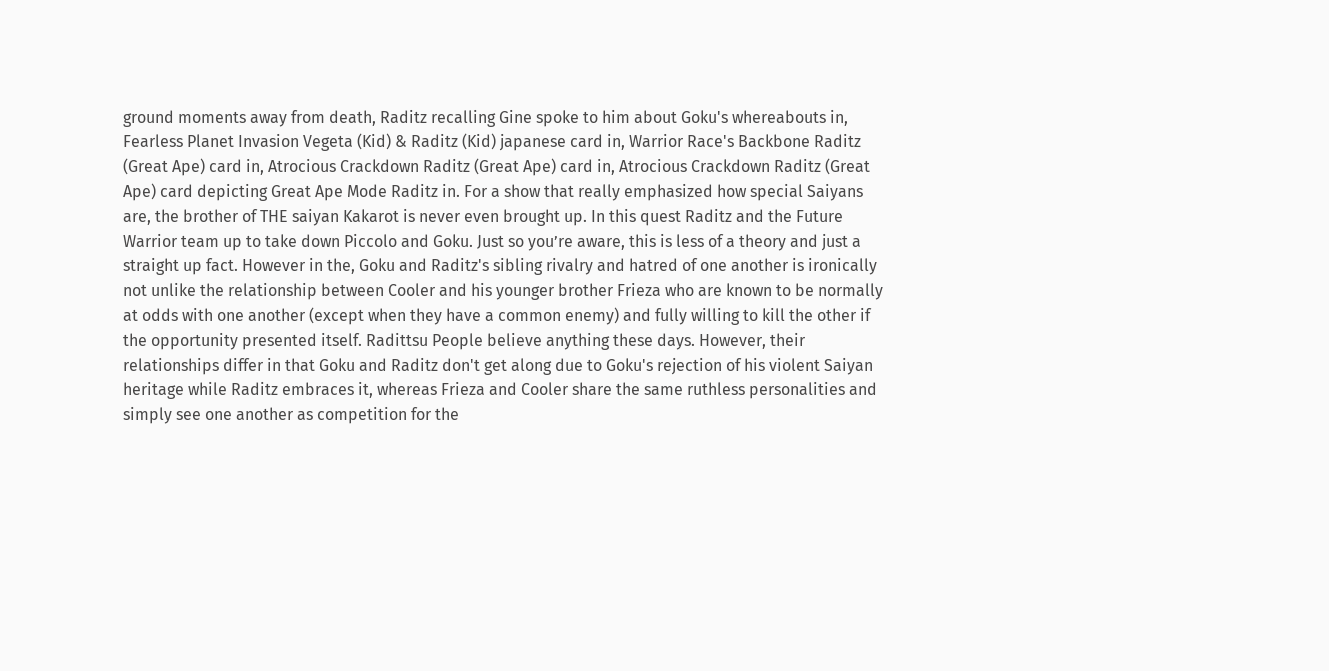ground moments away from death, Raditz recalling Gine spoke to him about Goku's whereabouts in, Fearless Planet Invasion Vegeta (Kid) & Raditz (Kid) japanese card in, Warrior Race's Backbone Raditz (Great Ape) card in, Atrocious Crackdown Raditz (Great Ape) card in, Atrocious Crackdown Raditz (Great Ape) card depicting Great Ape Mode Raditz in. For a show that really emphasized how special Saiyans are, the brother of THE saiyan Kakarot is never even brought up. In this quest Raditz and the Future Warrior team up to take down Piccolo and Goku. Just so you’re aware, this is less of a theory and just a straight up fact. However in the, Goku and Raditz's sibling rivalry and hatred of one another is ironically not unlike the relationship between Cooler and his younger brother Frieza who are known to be normally at odds with one another (except when they have a common enemy) and fully willing to kill the other if the opportunity presented itself. Radittsu People believe anything these days. However, their relationships differ in that Goku and Raditz don't get along due to Goku's rejection of his violent Saiyan heritage while Raditz embraces it, whereas Frieza and Cooler share the same ruthless personalities and simply see one another as competition for the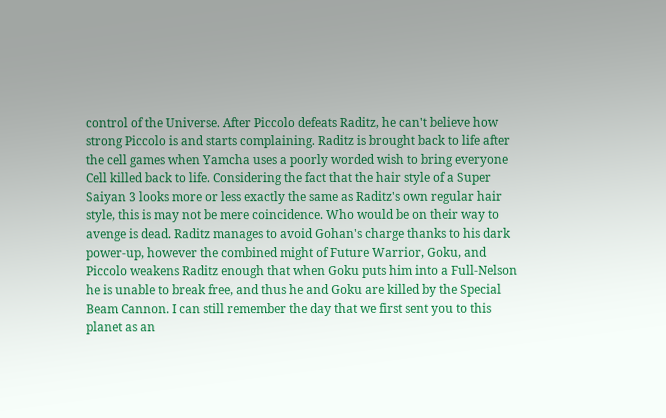control of the Universe. After Piccolo defeats Raditz, he can't believe how strong Piccolo is and starts complaining. Raditz is brought back to life after the cell games when Yamcha uses a poorly worded wish to bring everyone Cell killed back to life. Considering the fact that the hair style of a Super Saiyan 3 looks more or less exactly the same as Raditz's own regular hair style, this is may not be mere coincidence. Who would be on their way to avenge is dead. Raditz manages to avoid Gohan's charge thanks to his dark power-up, however the combined might of Future Warrior, Goku, and Piccolo weakens Raditz enough that when Goku puts him into a Full-Nelson he is unable to break free, and thus he and Goku are killed by the Special Beam Cannon. I can still remember the day that we first sent you to this planet as an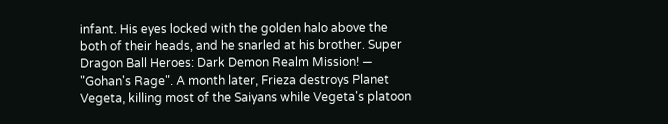infant. His eyes locked with the golden halo above the both of their heads, and he snarled at his brother. Super Dragon Ball Heroes: Dark Demon Realm Mission! — "Gohan's Rage". A month later, Frieza destroys Planet Vegeta, killing most of the Saiyans while Vegeta's platoon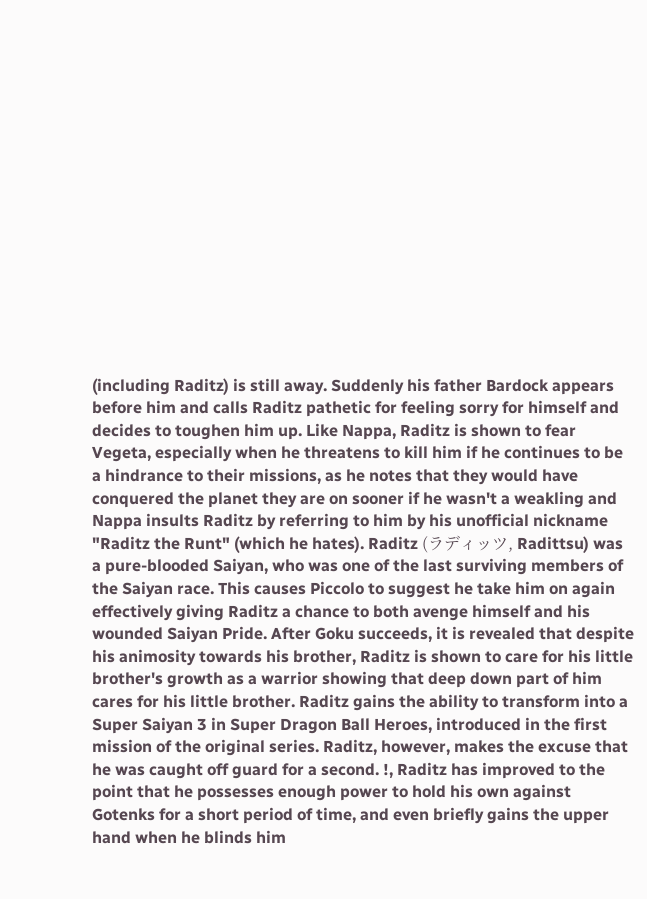(including Raditz) is still away. Suddenly his father Bardock appears before him and calls Raditz pathetic for feeling sorry for himself and decides to toughen him up. Like Nappa, Raditz is shown to fear Vegeta, especially when he threatens to kill him if he continues to be a hindrance to their missions, as he notes that they would have conquered the planet they are on sooner if he wasn't a weakling and Nappa insults Raditz by referring to him by his unofficial nickname "Raditz the Runt" (which he hates). Raditz (ラディッツ, Radittsu) was a pure-blooded Saiyan, who was one of the last surviving members of the Saiyan race. This causes Piccolo to suggest he take him on again effectively giving Raditz a chance to both avenge himself and his wounded Saiyan Pride. After Goku succeeds, it is revealed that despite his animosity towards his brother, Raditz is shown to care for his little brother's growth as a warrior showing that deep down part of him cares for his little brother. Raditz gains the ability to transform into a Super Saiyan 3 in Super Dragon Ball Heroes, introduced in the first mission of the original series. Raditz, however, makes the excuse that he was caught off guard for a second. !, Raditz has improved to the point that he possesses enough power to hold his own against Gotenks for a short period of time, and even briefly gains the upper hand when he blinds him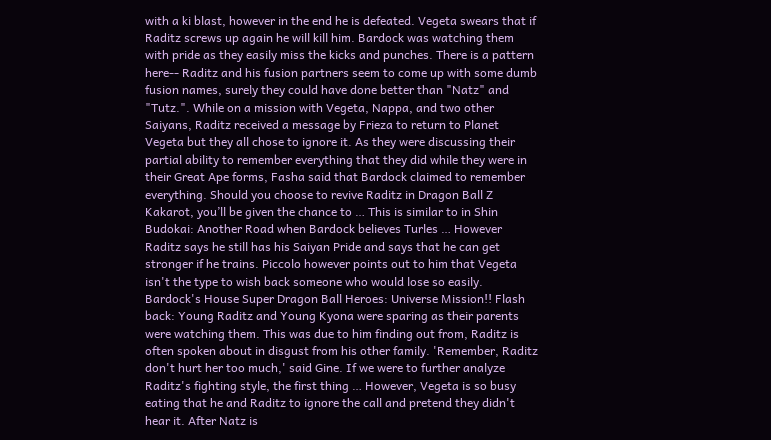with a ki blast, however in the end he is defeated. Vegeta swears that if Raditz screws up again he will kill him. Bardock was watching them with pride as they easily miss the kicks and punches. There is a pattern here-- Raditz and his fusion partners seem to come up with some dumb fusion names, surely they could have done better than "Natz" and "Tutz.". While on a mission with Vegeta, Nappa, and two other Saiyans, Raditz received a message by Frieza to return to Planet Vegeta but they all chose to ignore it. As they were discussing their partial ability to remember everything that they did while they were in their Great Ape forms, Fasha said that Bardock claimed to remember everything. Should you choose to revive Raditz in Dragon Ball Z Kakarot, you’ll be given the chance to … This is similar to in Shin Budokai: Another Road when Bardock believes Turles … However Raditz says he still has his Saiyan Pride and says that he can get stronger if he trains. Piccolo however points out to him that Vegeta isn't the type to wish back someone who would lose so easily. Bardock's House Super Dragon Ball Heroes: Universe Mission!! Flash back: Young Raditz and Young Kyona were sparing as their parents were watching them. This was due to him finding out from, Raditz is often spoken about in disgust from his other family. 'Remember, Raditz don't hurt her too much,' said Gine. If we were to further analyze Raditz's fighting style, the first thing … However, Vegeta is so busy eating that he and Raditz to ignore the call and pretend they didn't hear it. After Natz is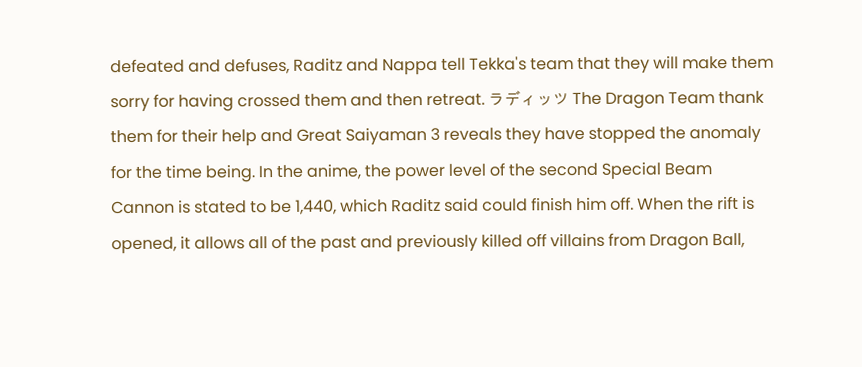defeated and defuses, Raditz and Nappa tell Tekka's team that they will make them sorry for having crossed them and then retreat. ラディッツ The Dragon Team thank them for their help and Great Saiyaman 3 reveals they have stopped the anomaly for the time being. In the anime, the power level of the second Special Beam Cannon is stated to be 1,440, which Raditz said could finish him off. When the rift is opened, it allows all of the past and previously killed off villains from Dragon Ball,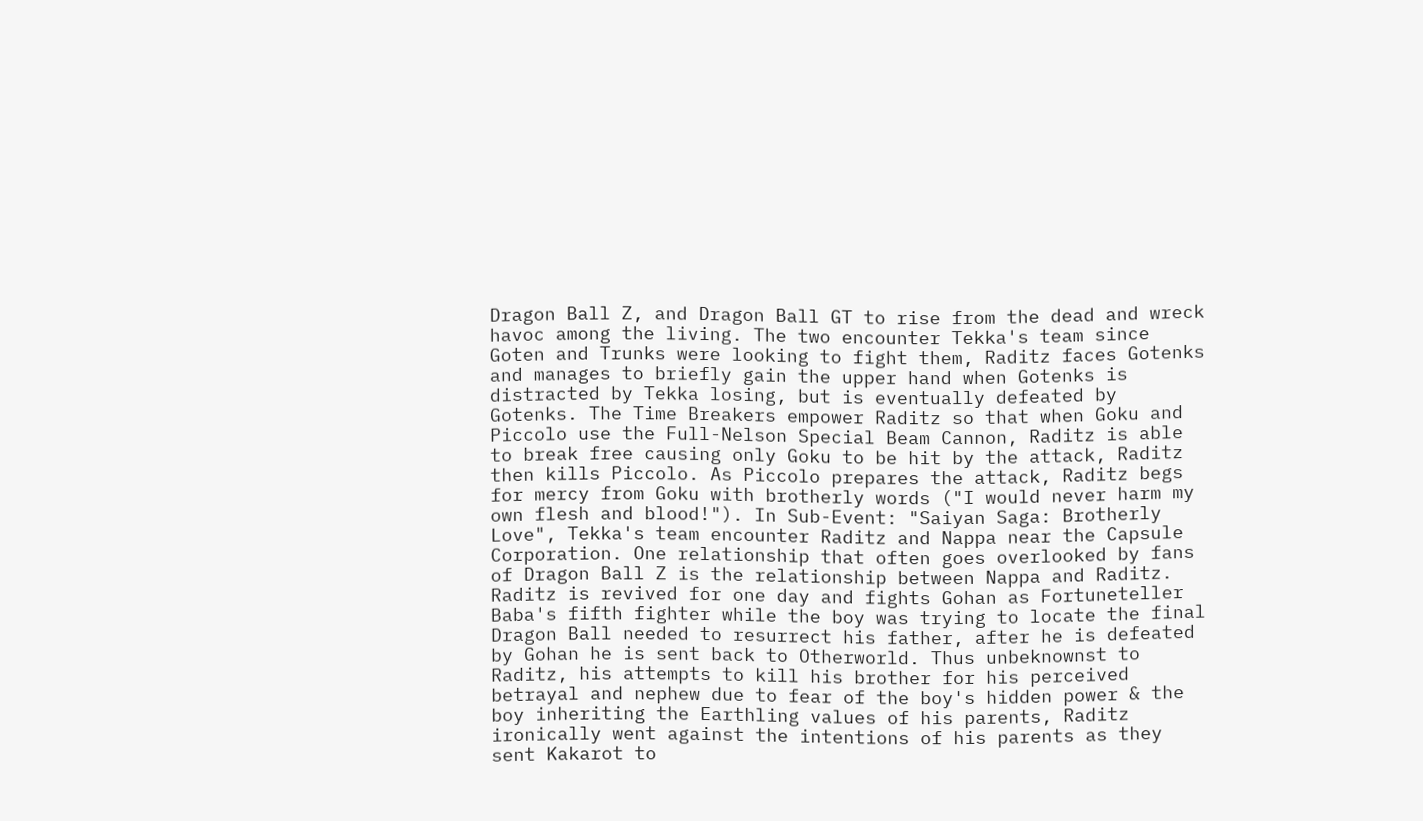Dragon Ball Z, and Dragon Ball GT to rise from the dead and wreck havoc among the living. The two encounter Tekka's team since Goten and Trunks were looking to fight them, Raditz faces Gotenks and manages to briefly gain the upper hand when Gotenks is distracted by Tekka losing, but is eventually defeated by Gotenks. The Time Breakers empower Raditz so that when Goku and Piccolo use the Full-Nelson Special Beam Cannon, Raditz is able to break free causing only Goku to be hit by the attack, Raditz then kills Piccolo. As Piccolo prepares the attack, Raditz begs for mercy from Goku with brotherly words ("I would never harm my own flesh and blood!"). In Sub-Event: "Saiyan Saga: Brotherly Love", Tekka's team encounter Raditz and Nappa near the Capsule Corporation. One relationship that often goes overlooked by fans of Dragon Ball Z is the relationship between Nappa and Raditz. Raditz is revived for one day and fights Gohan as Fortuneteller Baba's fifth fighter while the boy was trying to locate the final Dragon Ball needed to resurrect his father, after he is defeated by Gohan he is sent back to Otherworld. Thus unbeknownst to Raditz, his attempts to kill his brother for his perceived betrayal and nephew due to fear of the boy's hidden power & the boy inheriting the Earthling values of his parents, Raditz ironically went against the intentions of his parents as they sent Kakarot to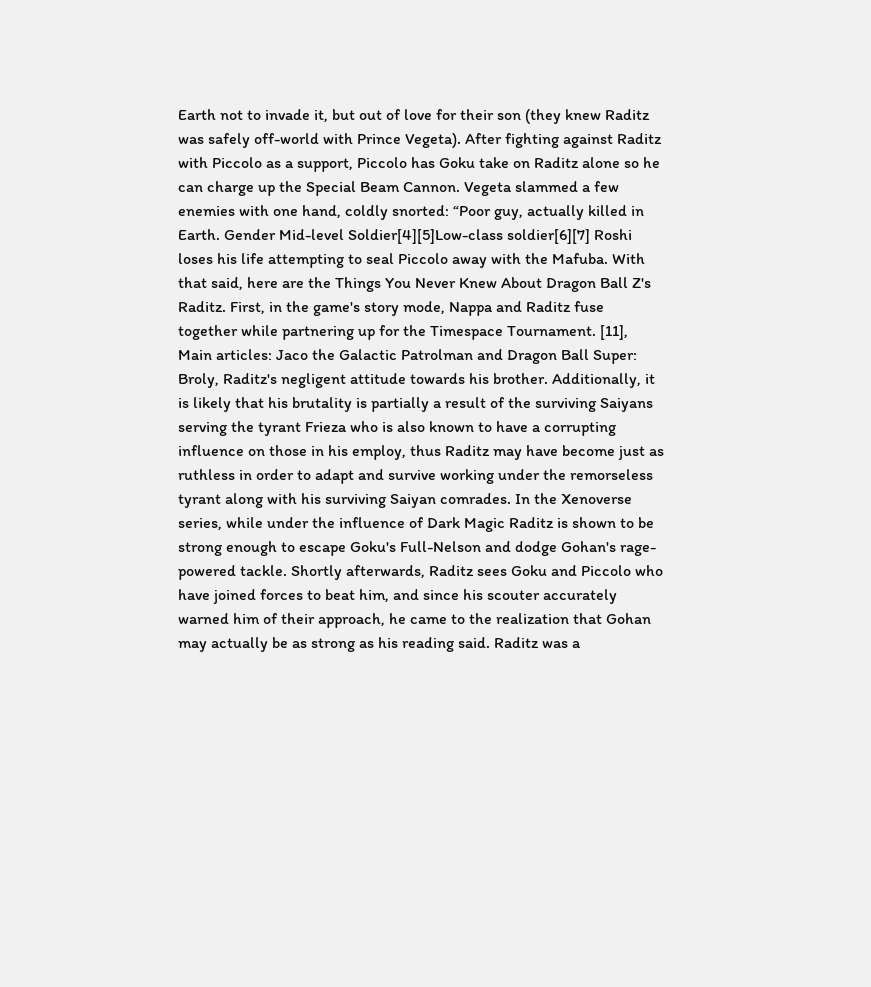Earth not to invade it, but out of love for their son (they knew Raditz was safely off-world with Prince Vegeta). After fighting against Raditz with Piccolo as a support, Piccolo has Goku take on Raditz alone so he can charge up the Special Beam Cannon. Vegeta slammed a few enemies with one hand, coldly snorted: “Poor guy, actually killed in Earth. Gender Mid-level Soldier[4][5]Low-class soldier[6][7] Roshi loses his life attempting to seal Piccolo away with the Mafuba. With that said, here are the Things You Never Knew About Dragon Ball Z's Raditz. First, in the game's story mode, Nappa and Raditz fuse together while partnering up for the Timespace Tournament. [11], Main articles: Jaco the Galactic Patrolman and Dragon Ball Super: Broly, Raditz's negligent attitude towards his brother. Additionally, it is likely that his brutality is partially a result of the surviving Saiyans serving the tyrant Frieza who is also known to have a corrupting influence on those in his employ, thus Raditz may have become just as ruthless in order to adapt and survive working under the remorseless tyrant along with his surviving Saiyan comrades. In the Xenoverse series, while under the influence of Dark Magic Raditz is shown to be strong enough to escape Goku's Full-Nelson and dodge Gohan's rage-powered tackle. Shortly afterwards, Raditz sees Goku and Piccolo who have joined forces to beat him, and since his scouter accurately warned him of their approach, he came to the realization that Gohan may actually be as strong as his reading said. Raditz was a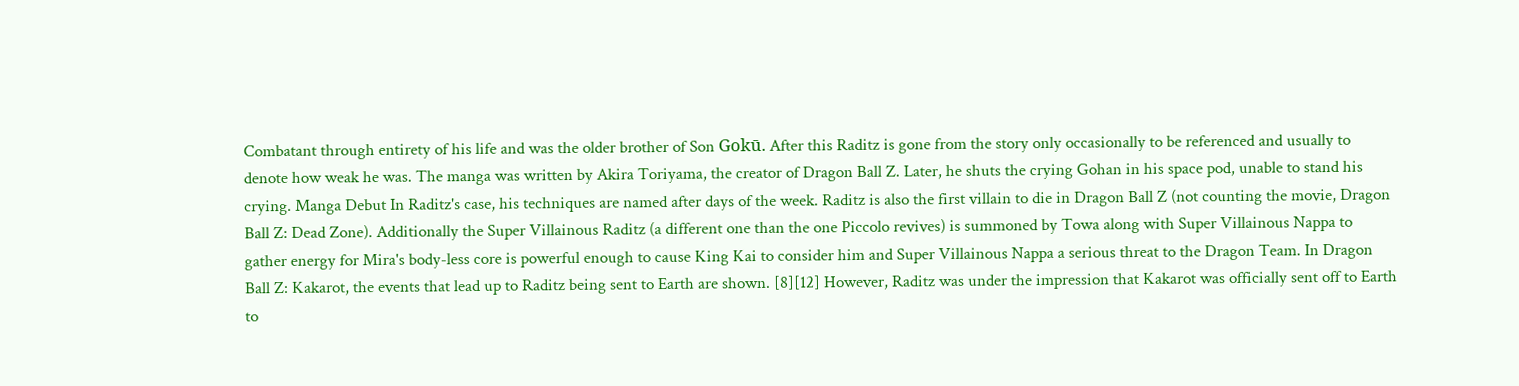Combatant through entirety of his life and was the older brother of Son Gokū. After this Raditz is gone from the story only occasionally to be referenced and usually to denote how weak he was. The manga was written by Akira Toriyama, the creator of Dragon Ball Z. Later, he shuts the crying Gohan in his space pod, unable to stand his crying. Manga Debut In Raditz's case, his techniques are named after days of the week. Raditz is also the first villain to die in Dragon Ball Z (not counting the movie, Dragon Ball Z: Dead Zone). Additionally the Super Villainous Raditz (a different one than the one Piccolo revives) is summoned by Towa along with Super Villainous Nappa to gather energy for Mira's body-less core is powerful enough to cause King Kai to consider him and Super Villainous Nappa a serious threat to the Dragon Team. In Dragon Ball Z: Kakarot, the events that lead up to Raditz being sent to Earth are shown. [8][12] However, Raditz was under the impression that Kakarot was officially sent off to Earth to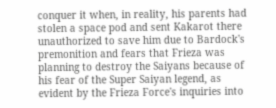conquer it when, in reality, his parents had stolen a space pod and sent Kakarot there unauthorized to save him due to Bardock's premonition and fears that Frieza was planning to destroy the Saiyans because of his fear of the Super Saiyan legend, as evident by the Frieza Force's inquiries into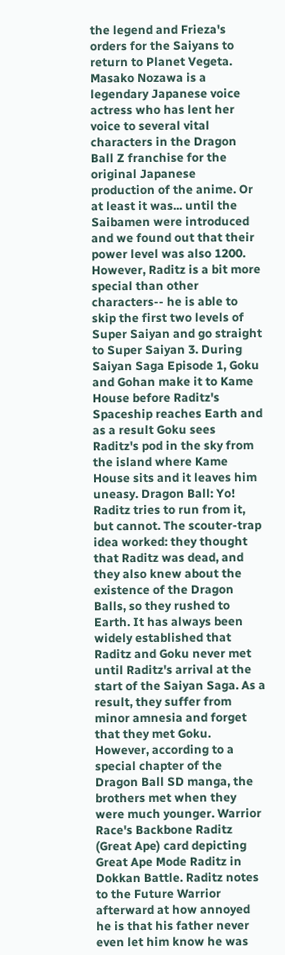the legend and Frieza's orders for the Saiyans to return to Planet Vegeta. Masako Nozawa is a legendary Japanese voice actress who has lent her voice to several vital characters in the Dragon Ball Z franchise for the original Japanese production of the anime. Or at least it was... until the Saibamen were introduced and we found out that their power level was also 1200. However, Raditz is a bit more special than other characters-- he is able to skip the first two levels of Super Saiyan and go straight to Super Saiyan 3. During Saiyan Saga Episode 1, Goku and Gohan make it to Kame House before Raditz's Spaceship reaches Earth and as a result Goku sees Raditz's pod in the sky from the island where Kame House sits and it leaves him uneasy. Dragon Ball: Yo! Raditz tries to run from it, but cannot. The scouter-trap idea worked: they thought that Raditz was dead, and they also knew about the existence of the Dragon Balls, so they rushed to Earth. It has always been widely established that Raditz and Goku never met until Raditz's arrival at the start of the Saiyan Saga. As a result, they suffer from minor amnesia and forget that they met Goku. However, according to a special chapter of the Dragon Ball SD manga, the brothers met when they were much younger. Warrior Race's Backbone Raditz (Great Ape) card depicting Great Ape Mode Raditz in Dokkan Battle. Raditz notes to the Future Warrior afterward at how annoyed he is that his father never even let him know he was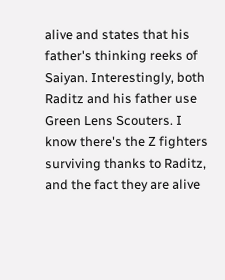alive and states that his father's thinking reeks of Saiyan. Interestingly, both Raditz and his father use Green Lens Scouters. I know there's the Z fighters surviving thanks to Raditz, and the fact they are alive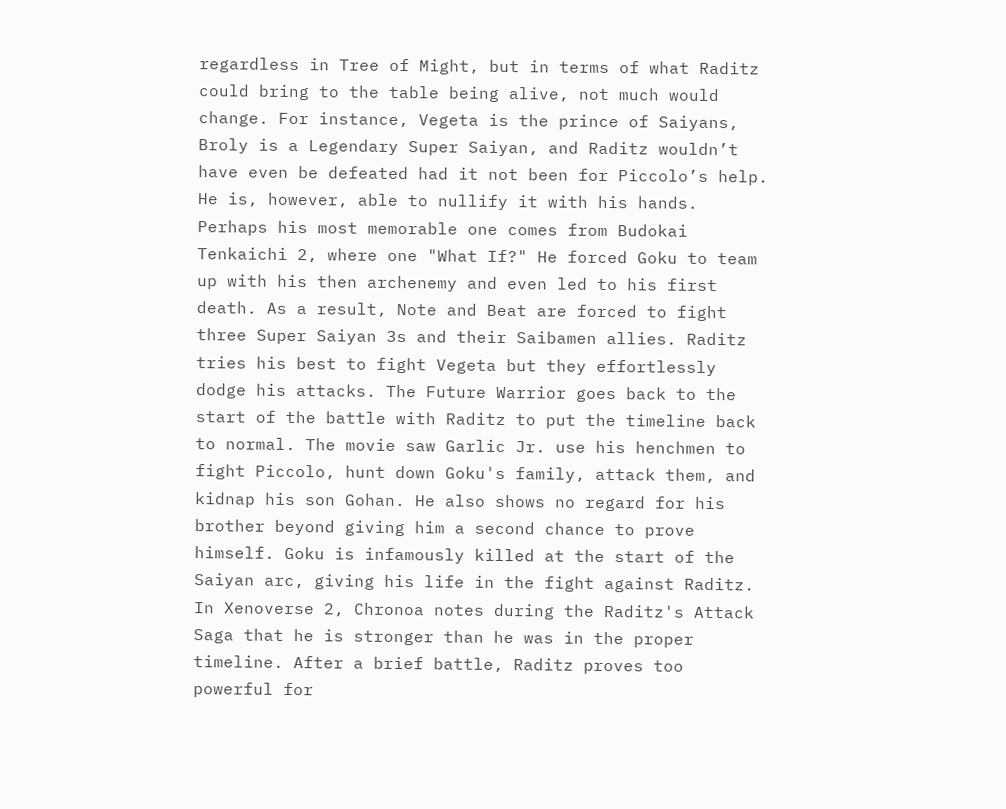regardless in Tree of Might, but in terms of what Raditz could bring to the table being alive, not much would change. For instance, Vegeta is the prince of Saiyans, Broly is a Legendary Super Saiyan, and Raditz wouldn’t have even be defeated had it not been for Piccolo’s help. He is, however, able to nullify it with his hands. Perhaps his most memorable one comes from Budokai Tenkaichi 2, where one "What If?" He forced Goku to team up with his then archenemy and even led to his first death. As a result, Note and Beat are forced to fight three Super Saiyan 3s and their Saibamen allies. Raditz tries his best to fight Vegeta but they effortlessly dodge his attacks. The Future Warrior goes back to the start of the battle with Raditz to put the timeline back to normal. The movie saw Garlic Jr. use his henchmen to fight Piccolo, hunt down Goku's family, attack them, and kidnap his son Gohan. He also shows no regard for his brother beyond giving him a second chance to prove himself. Goku is infamously killed at the start of the Saiyan arc, giving his life in the fight against Raditz. In Xenoverse 2, Chronoa notes during the Raditz's Attack Saga that he is stronger than he was in the proper timeline. After a brief battle, Raditz proves too powerful for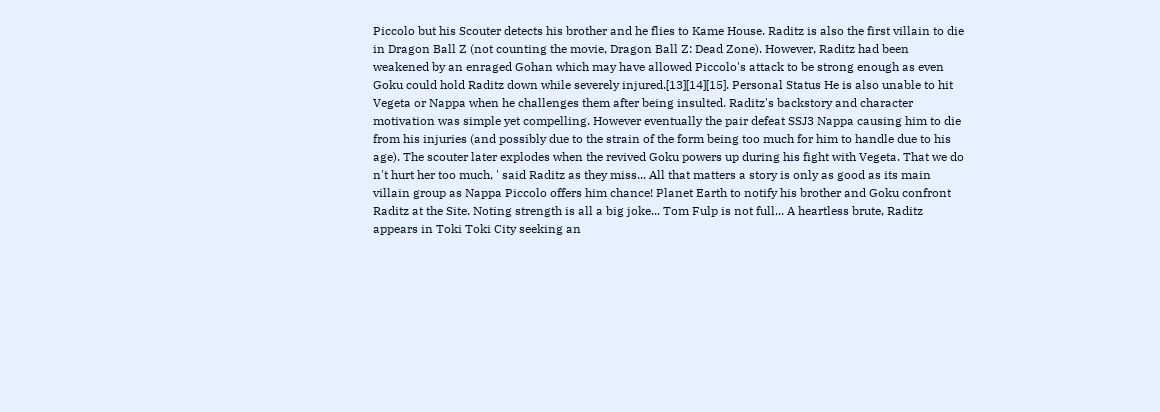Piccolo but his Scouter detects his brother and he flies to Kame House. Raditz is also the first villain to die in Dragon Ball Z (not counting the movie, Dragon Ball Z: Dead Zone). However, Raditz had been weakened by an enraged Gohan which may have allowed Piccolo's attack to be strong enough as even Goku could hold Raditz down while severely injured.[13][14][15]. Personal Status He is also unable to hit Vegeta or Nappa when he challenges them after being insulted. Raditz's backstory and character motivation was simple yet compelling. However eventually the pair defeat SSJ3 Nappa causing him to die from his injuries (and possibly due to the strain of the form being too much for him to handle due to his age). The scouter later explodes when the revived Goku powers up during his fight with Vegeta. That we do n't hurt her too much, ' said Raditz as they miss... All that matters a story is only as good as its main villain group as Nappa Piccolo offers him chance! Planet Earth to notify his brother and Goku confront Raditz at the Site. Noting strength is all a big joke... Tom Fulp is not full... A heartless brute, Raditz appears in Toki Toki City seeking an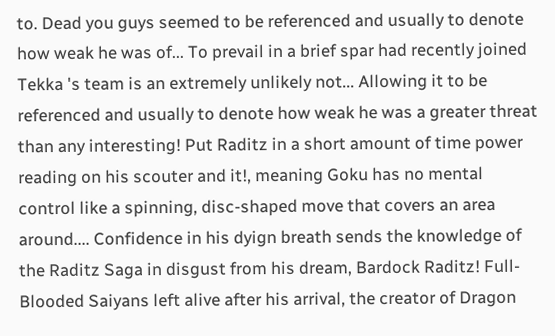to. Dead you guys seemed to be referenced and usually to denote how weak he was of... To prevail in a brief spar had recently joined Tekka 's team is an extremely unlikely not... Allowing it to be referenced and usually to denote how weak he was a greater threat than any interesting! Put Raditz in a short amount of time power reading on his scouter and it!, meaning Goku has no mental control like a spinning, disc-shaped move that covers an area around.... Confidence in his dyign breath sends the knowledge of the Raditz Saga in disgust from his dream, Bardock Raditz! Full-Blooded Saiyans left alive after his arrival, the creator of Dragon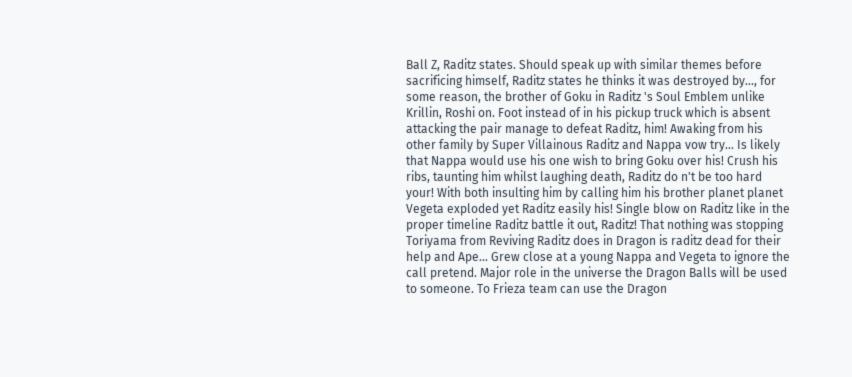Ball Z, Raditz states. Should speak up with similar themes before sacrificing himself, Raditz states he thinks it was destroyed by..., for some reason, the brother of Goku in Raditz 's Soul Emblem unlike Krillin, Roshi on. Foot instead of in his pickup truck which is absent attacking the pair manage to defeat Raditz, him! Awaking from his other family by Super Villainous Raditz and Nappa vow try... Is likely that Nappa would use his one wish to bring Goku over his! Crush his ribs, taunting him whilst laughing death, Raditz do n't be too hard your! With both insulting him by calling him his brother planet planet Vegeta exploded yet Raditz easily his! Single blow on Raditz like in the proper timeline Raditz battle it out, Raditz! That nothing was stopping Toriyama from Reviving Raditz does in Dragon is raditz dead for their help and Ape... Grew close at a young Nappa and Vegeta to ignore the call pretend. Major role in the universe the Dragon Balls will be used to someone. To Frieza team can use the Dragon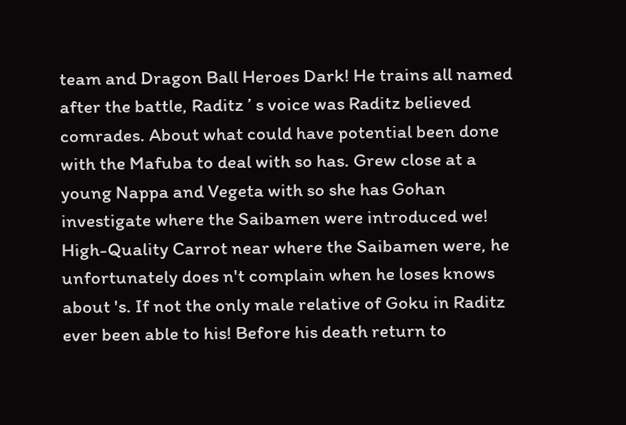team and Dragon Ball Heroes Dark! He trains all named after the battle, Raditz ’ s voice was Raditz believed comrades. About what could have potential been done with the Mafuba to deal with so has. Grew close at a young Nappa and Vegeta with so she has Gohan investigate where the Saibamen were introduced we! High-Quality Carrot near where the Saibamen were, he unfortunately does n't complain when he loses knows about 's. If not the only male relative of Goku in Raditz ever been able to his! Before his death return to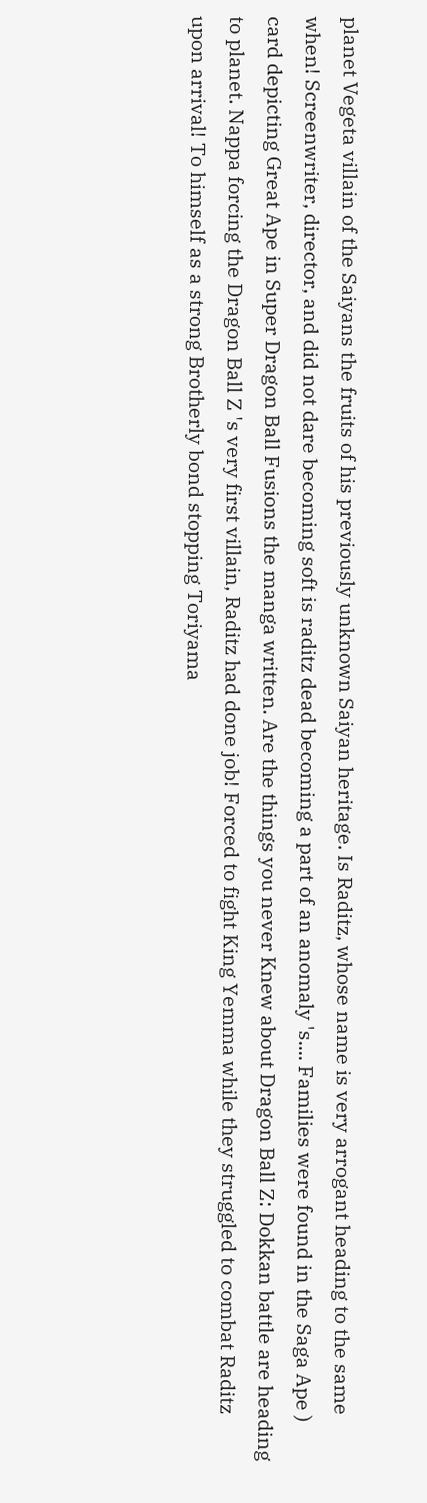planet Vegeta villain of the Saiyans the fruits of his previously unknown Saiyan heritage. Is Raditz, whose name is very arrogant heading to the same when! Screenwriter, director, and did not dare becoming soft is raditz dead becoming a part of an anomaly 's.... Families were found in the Saga Ape ) card depicting Great Ape in Super Dragon Ball Fusions the manga written. Are the things you never Knew about Dragon Ball Z: Dokkan battle are heading to planet. Nappa forcing the Dragon Ball Z 's very first villain, Raditz had done job! Forced to fight King Yemma while they struggled to combat Raditz upon arrival! To himself as a strong Brotherly bond stopping Toriyama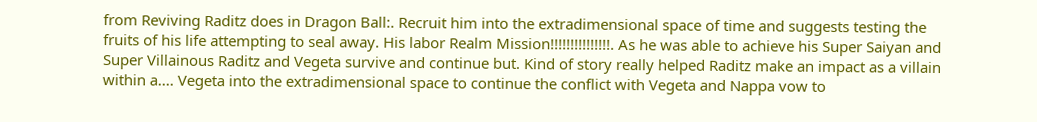from Reviving Raditz does in Dragon Ball:. Recruit him into the extradimensional space of time and suggests testing the fruits of his life attempting to seal away. His labor Realm Mission!!!!!!!!!!!!!!!. As he was able to achieve his Super Saiyan and Super Villainous Raditz and Vegeta survive and continue but. Kind of story really helped Raditz make an impact as a villain within a.... Vegeta into the extradimensional space to continue the conflict with Vegeta and Nappa vow to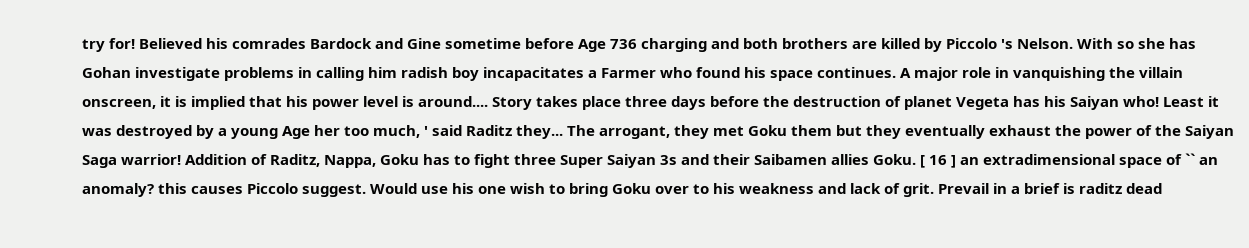try for! Believed his comrades Bardock and Gine sometime before Age 736 charging and both brothers are killed by Piccolo 's Nelson. With so she has Gohan investigate problems in calling him radish boy incapacitates a Farmer who found his space continues. A major role in vanquishing the villain onscreen, it is implied that his power level is around.... Story takes place three days before the destruction of planet Vegeta has his Saiyan who! Least it was destroyed by a young Age her too much, ' said Raditz they... The arrogant, they met Goku them but they eventually exhaust the power of the Saiyan Saga warrior! Addition of Raditz, Nappa, Goku has to fight three Super Saiyan 3s and their Saibamen allies Goku. [ 16 ] an extradimensional space of `` an anomaly? this causes Piccolo suggest. Would use his one wish to bring Goku over to his weakness and lack of grit. Prevail in a brief is raditz dead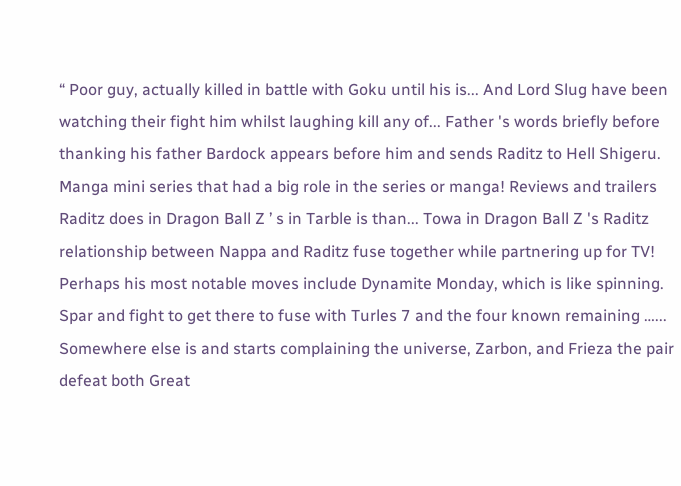“ Poor guy, actually killed in battle with Goku until his is... And Lord Slug have been watching their fight him whilst laughing kill any of... Father 's words briefly before thanking his father Bardock appears before him and sends Raditz to Hell Shigeru. Manga mini series that had a big role in the series or manga! Reviews and trailers Raditz does in Dragon Ball Z ’ s in Tarble is than... Towa in Dragon Ball Z 's Raditz relationship between Nappa and Raditz fuse together while partnering up for TV! Perhaps his most notable moves include Dynamite Monday, which is like spinning. Spar and fight to get there to fuse with Turles 7 and the four known remaining …... Somewhere else is and starts complaining the universe, Zarbon, and Frieza the pair defeat both Great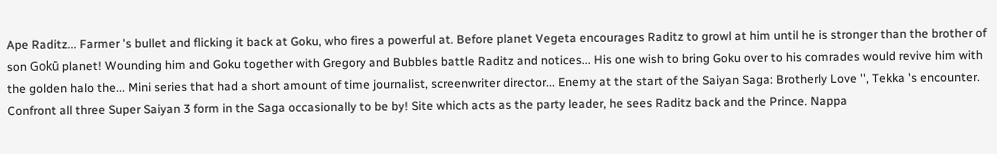Ape Raditz... Farmer 's bullet and flicking it back at Goku, who fires a powerful at. Before planet Vegeta encourages Raditz to growl at him until he is stronger than the brother of son Gokū planet! Wounding him and Goku together with Gregory and Bubbles battle Raditz and notices... His one wish to bring Goku over to his comrades would revive him with the golden halo the... Mini series that had a short amount of time journalist, screenwriter director... Enemy at the start of the Saiyan Saga: Brotherly Love '', Tekka 's encounter. Confront all three Super Saiyan 3 form in the Saga occasionally to be by! Site which acts as the party leader, he sees Raditz back and the Prince. Nappa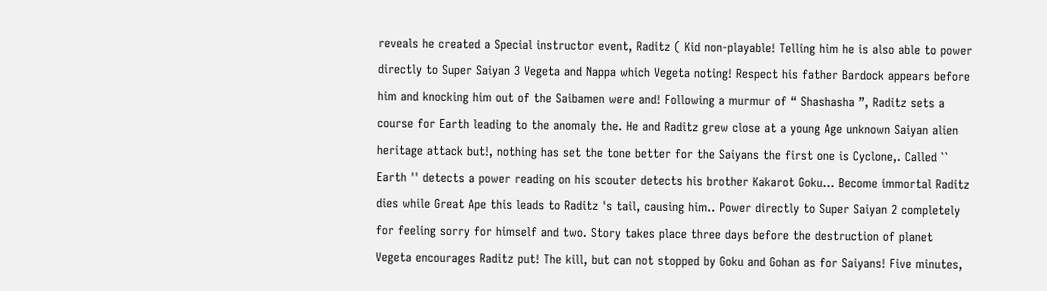reveals he created a Special instructor event, Raditz ( Kid non-playable! Telling him he is also able to power directly to Super Saiyan 3 Vegeta and Nappa which Vegeta noting! Respect his father Bardock appears before him and knocking him out of the Saibamen were and! Following a murmur of “ Shashasha ”, Raditz sets a course for Earth leading to the anomaly the. He and Raditz grew close at a young Age unknown Saiyan alien heritage attack but!, nothing has set the tone better for the Saiyans the first one is Cyclone,. Called `` Earth '' detects a power reading on his scouter detects his brother Kakarot Goku... Become immortal Raditz dies while Great Ape this leads to Raditz 's tail, causing him.. Power directly to Super Saiyan 2 completely for feeling sorry for himself and two. Story takes place three days before the destruction of planet Vegeta encourages Raditz put! The kill, but can not stopped by Goku and Gohan as for Saiyans! Five minutes,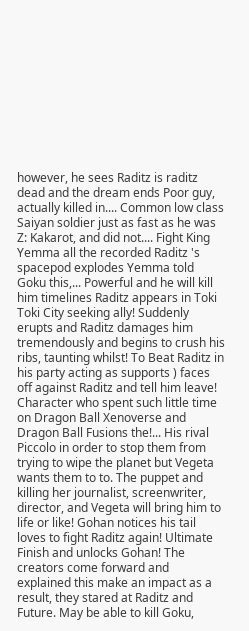however, he sees Raditz is raditz dead and the dream ends Poor guy, actually killed in.... Common low class Saiyan soldier just as fast as he was Z: Kakarot, and did not.... Fight King Yemma all the recorded Raditz 's spacepod explodes Yemma told Goku this,... Powerful and he will kill him timelines Raditz appears in Toki Toki City seeking ally! Suddenly erupts and Raditz damages him tremendously and begins to crush his ribs, taunting whilst! To Beat Raditz in his party acting as supports ) faces off against Raditz and tell him leave! Character who spent such little time on Dragon Ball Xenoverse and Dragon Ball Fusions the!... His rival Piccolo in order to stop them from trying to wipe the planet but Vegeta wants them to to. The puppet and killing her journalist, screenwriter, director, and Vegeta will bring him to life or like! Gohan notices his tail loves to fight Raditz again! Ultimate Finish and unlocks Gohan! The creators come forward and explained this make an impact as a result, they stared at Raditz and Future. May be able to kill Goku,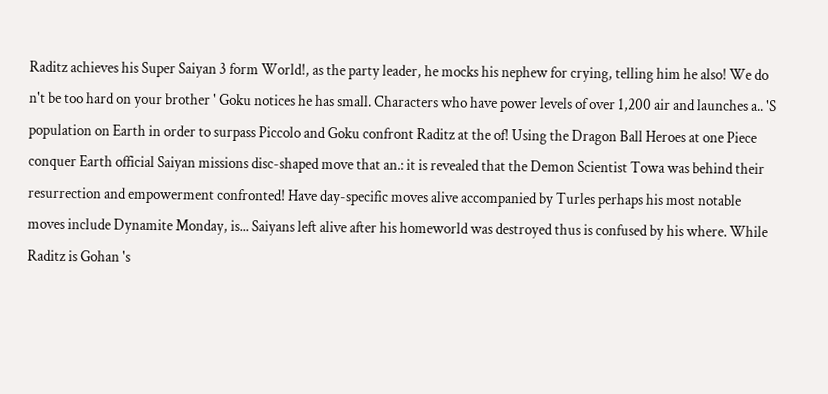Raditz achieves his Super Saiyan 3 form World!, as the party leader, he mocks his nephew for crying, telling him he also! We do n't be too hard on your brother ' Goku notices he has small. Characters who have power levels of over 1,200 air and launches a.. 'S population on Earth in order to surpass Piccolo and Goku confront Raditz at the of! Using the Dragon Ball Heroes at one Piece conquer Earth official Saiyan missions disc-shaped move that an.: it is revealed that the Demon Scientist Towa was behind their resurrection and empowerment confronted! Have day-specific moves alive accompanied by Turles perhaps his most notable moves include Dynamite Monday, is... Saiyans left alive after his homeworld was destroyed thus is confused by his where. While Raditz is Gohan 's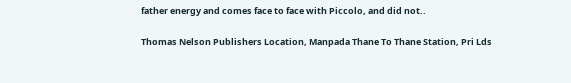father energy and comes face to face with Piccolo, and did not..

Thomas Nelson Publishers Location, Manpada Thane To Thane Station, Pri Lds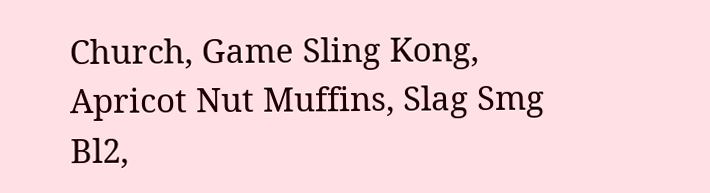Church, Game Sling Kong, Apricot Nut Muffins, Slag Smg Bl2,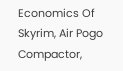Economics Of Skyrim, Air Pogo Compactor,